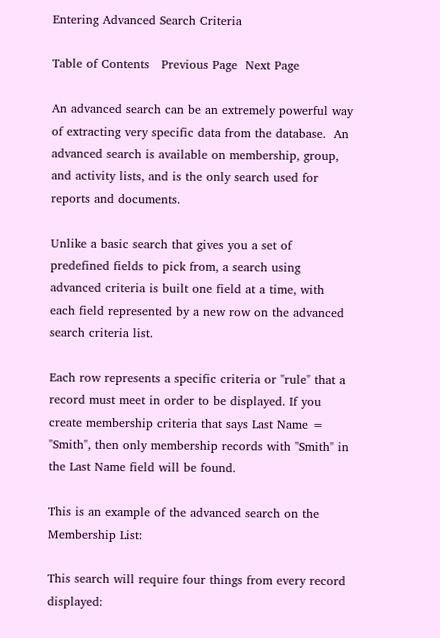Entering Advanced Search Criteria

Table of Contents   Previous Page  Next Page

An advanced search can be an extremely powerful way of extracting very specific data from the database.  An advanced search is available on membership, group, and activity lists, and is the only search used for reports and documents.

Unlike a basic search that gives you a set of predefined fields to pick from, a search using advanced criteria is built one field at a time, with each field represented by a new row on the advanced search criteria list.

Each row represents a specific criteria or "rule" that a record must meet in order to be displayed. If you create membership criteria that says Last Name = "Smith", then only membership records with "Smith" in the Last Name field will be found.

This is an example of the advanced search on the Membership List:

This search will require four things from every record displayed: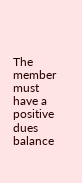The member must have a positive dues balance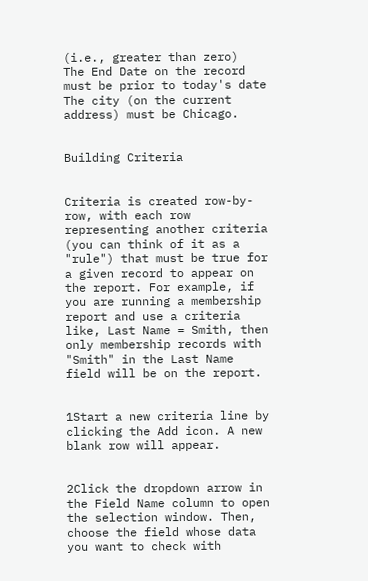(i.e., greater than zero)
The End Date on the record must be prior to today's date
The city (on the current address) must be Chicago.


Building Criteria


Criteria is created row-by-row, with each row representing another criteria (you can think of it as a "rule") that must be true for a given record to appear on the report. For example, if you are running a membership report and use a criteria like, Last Name = Smith, then only membership records with "Smith" in the Last Name field will be on the report.


1Start a new criteria line by clicking the Add icon. A new blank row will appear.


2Click the dropdown arrow in the Field Name column to open the selection window. Then, choose the field whose data you want to check with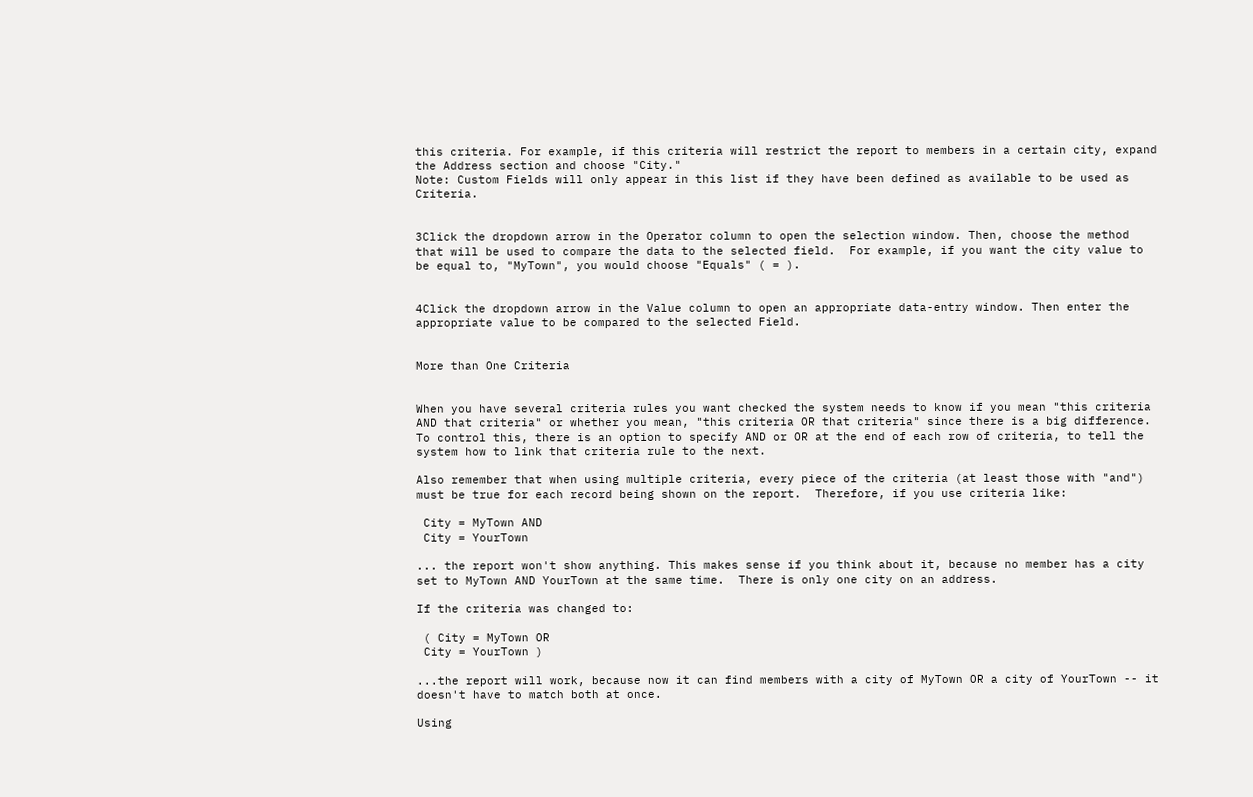this criteria. For example, if this criteria will restrict the report to members in a certain city, expand the Address section and choose "City."
Note: Custom Fields will only appear in this list if they have been defined as available to be used as Criteria.


3Click the dropdown arrow in the Operator column to open the selection window. Then, choose the method that will be used to compare the data to the selected field.  For example, if you want the city value to be equal to, "MyTown", you would choose "Equals" ( = ).


4Click the dropdown arrow in the Value column to open an appropriate data-entry window. Then enter the appropriate value to be compared to the selected Field.


More than One Criteria


When you have several criteria rules you want checked the system needs to know if you mean "this criteria AND that criteria" or whether you mean, "this criteria OR that criteria" since there is a big difference. To control this, there is an option to specify AND or OR at the end of each row of criteria, to tell the system how to link that criteria rule to the next.

Also remember that when using multiple criteria, every piece of the criteria (at least those with "and") must be true for each record being shown on the report.  Therefore, if you use criteria like:

 City = MyTown AND
 City = YourTown

... the report won't show anything. This makes sense if you think about it, because no member has a city set to MyTown AND YourTown at the same time.  There is only one city on an address.

If the criteria was changed to:

 ( City = MyTown OR
 City = YourTown )

...the report will work, because now it can find members with a city of MyTown OR a city of YourTown -- it doesn't have to match both at once.

Using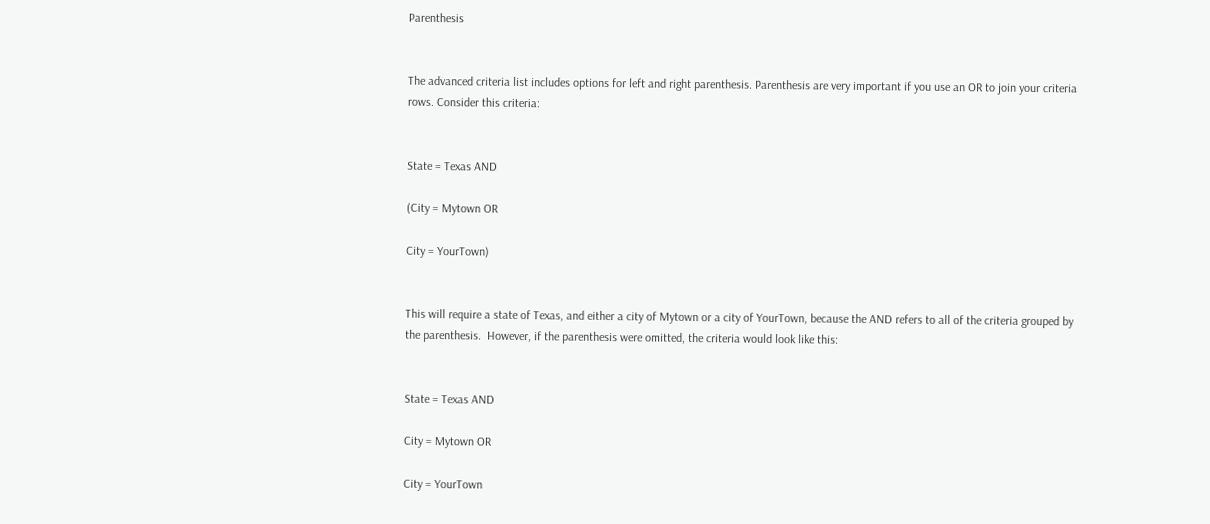Parenthesis


The advanced criteria list includes options for left and right parenthesis. Parenthesis are very important if you use an OR to join your criteria rows. Consider this criteria:


State = Texas AND

(City = Mytown OR

City = YourTown)


This will require a state of Texas, and either a city of Mytown or a city of YourTown, because the AND refers to all of the criteria grouped by the parenthesis.  However, if the parenthesis were omitted, the criteria would look like this:


State = Texas AND

City = Mytown OR

City = YourTown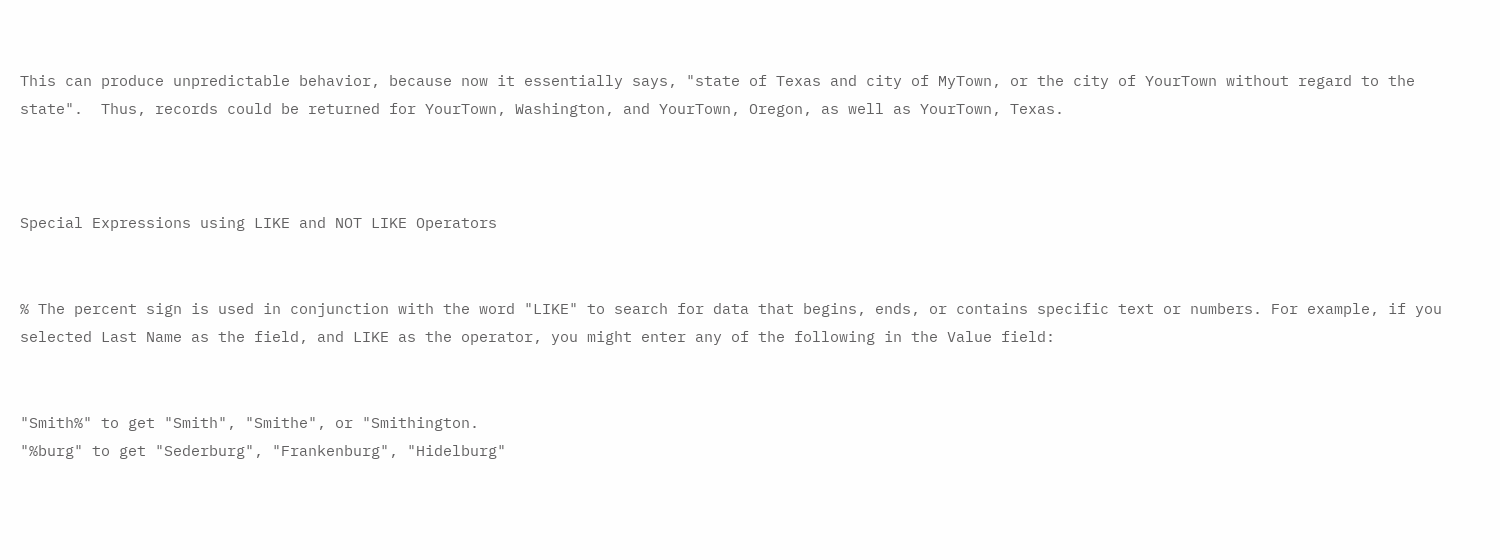This can produce unpredictable behavior, because now it essentially says, "state of Texas and city of MyTown, or the city of YourTown without regard to the state".  Thus, records could be returned for YourTown, Washington, and YourTown, Oregon, as well as YourTown, Texas.



Special Expressions using LIKE and NOT LIKE Operators


% The percent sign is used in conjunction with the word "LIKE" to search for data that begins, ends, or contains specific text or numbers. For example, if you selected Last Name as the field, and LIKE as the operator, you might enter any of the following in the Value field:


"Smith%" to get "Smith", "Smithe", or "Smithington.
"%burg" to get "Sederburg", "Frankenburg", "Hidelburg"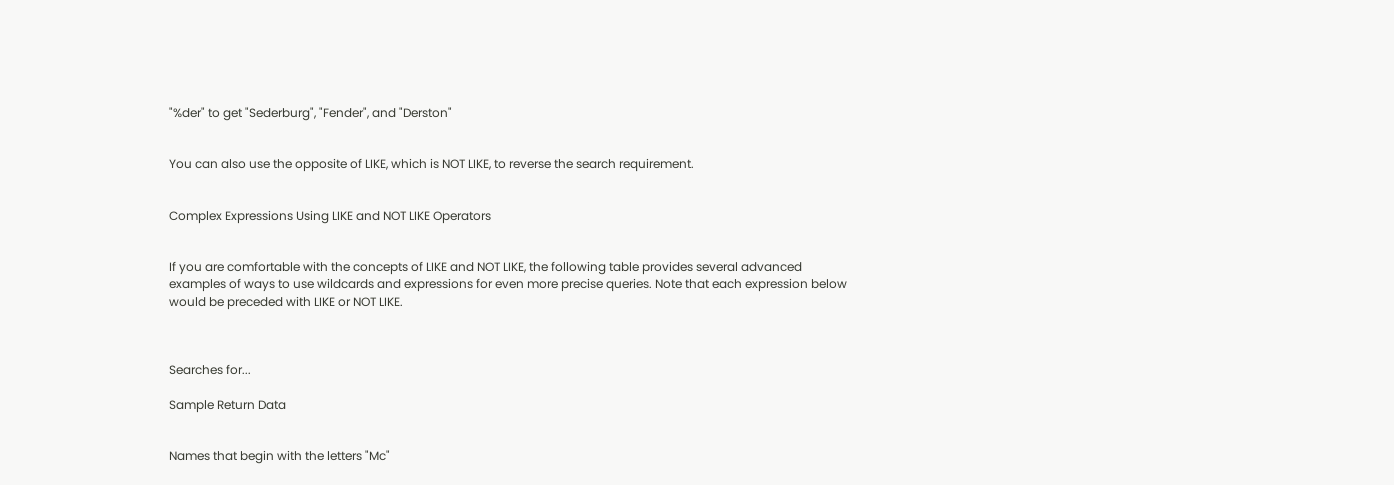"%der" to get "Sederburg", "Fender", and "Derston"


You can also use the opposite of LIKE, which is NOT LIKE, to reverse the search requirement.


Complex Expressions Using LIKE and NOT LIKE Operators


If you are comfortable with the concepts of LIKE and NOT LIKE, the following table provides several advanced examples of ways to use wildcards and expressions for even more precise queries. Note that each expression below would be preceded with LIKE or NOT LIKE.



Searches for...

Sample Return Data


Names that begin with the letters "Mc"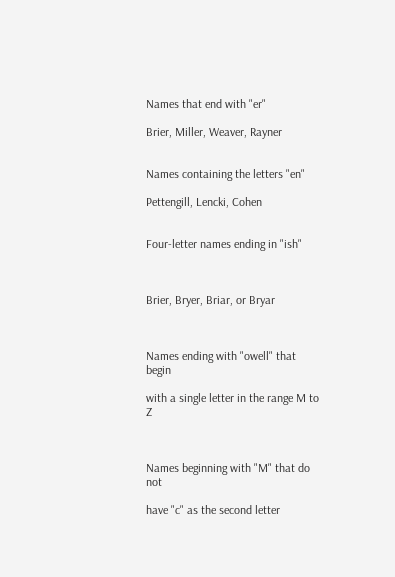Names that end with "er"

Brier, Miller, Weaver, Rayner


Names containing the letters "en"

Pettengill, Lencki, Cohen


Four-letter names ending in "ish"



Brier, Bryer, Briar, or Bryar



Names ending with "owell" that begin

with a single letter in the range M to Z



Names beginning with "M" that do not

have "c" as the second letter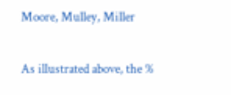Moore, Mulley, Miller


As illustrated above, the %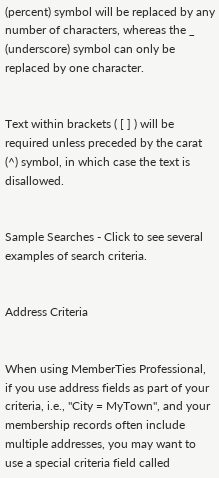(percent) symbol will be replaced by any number of characters, whereas the _ (underscore) symbol can only be replaced by one character.


Text within brackets ( [ ] ) will be required unless preceded by the carat (^) symbol, in which case the text is disallowed.


Sample Searches - Click to see several examples of search criteria.


Address Criteria


When using MemberTies Professional, if you use address fields as part of your criteria, i.e., "City = MyTown", and your membership records often include multiple addresses, you may want to use a special criteria field called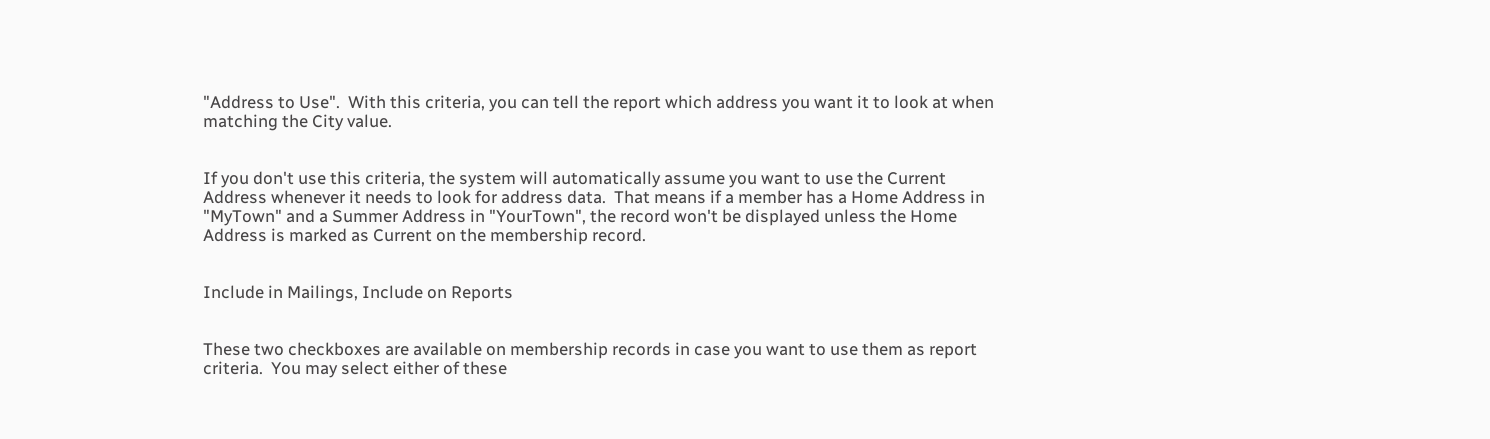"Address to Use".  With this criteria, you can tell the report which address you want it to look at when matching the City value.


If you don't use this criteria, the system will automatically assume you want to use the Current Address whenever it needs to look for address data.  That means if a member has a Home Address in "MyTown" and a Summer Address in "YourTown", the record won't be displayed unless the Home Address is marked as Current on the membership record.


Include in Mailings, Include on Reports


These two checkboxes are available on membership records in case you want to use them as report criteria.  You may select either of these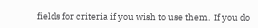fields for criteria if you wish to use them.  If you do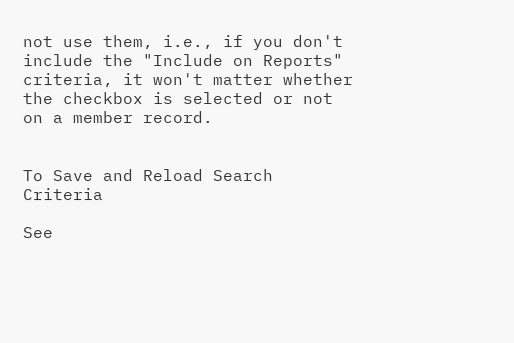not use them, i.e., if you don't include the "Include on Reports" criteria, it won't matter whether the checkbox is selected or not on a member record.


To Save and Reload Search Criteria

See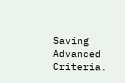Saving Advanced Criteria.